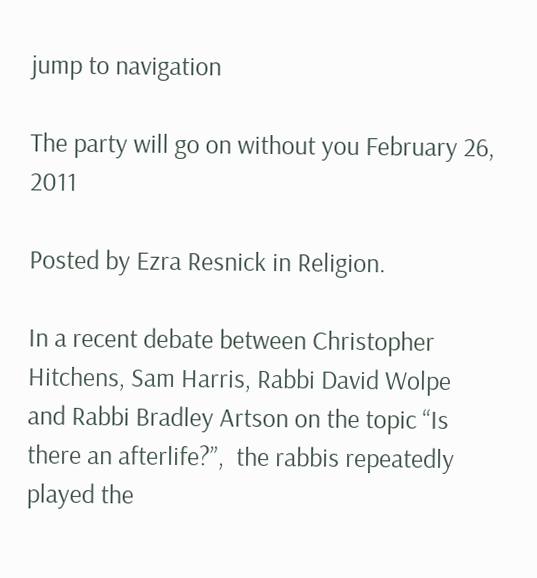jump to navigation

The party will go on without you February 26, 2011

Posted by Ezra Resnick in Religion.

In a recent debate between Christopher Hitchens, Sam Harris, Rabbi David Wolpe and Rabbi Bradley Artson on the topic “Is there an afterlife?”,  the rabbis repeatedly played the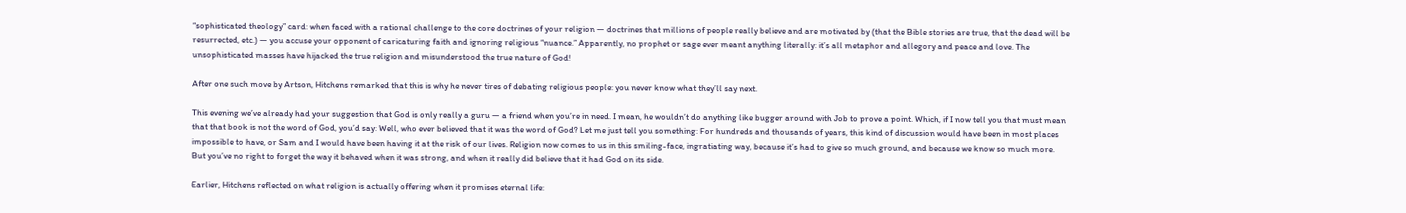“sophisticated theology” card: when faced with a rational challenge to the core doctrines of your religion — doctrines that millions of people really believe and are motivated by (that the Bible stories are true, that the dead will be resurrected, etc.) — you accuse your opponent of caricaturing faith and ignoring religious “nuance.” Apparently, no prophet or sage ever meant anything literally: it’s all metaphor and allegory and peace and love. The unsophisticated masses have hijacked the true religion and misunderstood the true nature of God!

After one such move by Artson, Hitchens remarked that this is why he never tires of debating religious people: you never know what they’ll say next.

This evening we’ve already had your suggestion that God is only really a guru — a friend when you’re in need. I mean, he wouldn’t do anything like bugger around with Job to prove a point. Which, if I now tell you that must mean that that book is not the word of God, you’d say: Well, who ever believed that it was the word of God? Let me just tell you something: For hundreds and thousands of years, this kind of discussion would have been in most places impossible to have, or Sam and I would have been having it at the risk of our lives. Religion now comes to us in this smiling-face, ingratiating way, because it’s had to give so much ground, and because we know so much more. But you’ve no right to forget the way it behaved when it was strong, and when it really did believe that it had God on its side.

Earlier, Hitchens reflected on what religion is actually offering when it promises eternal life: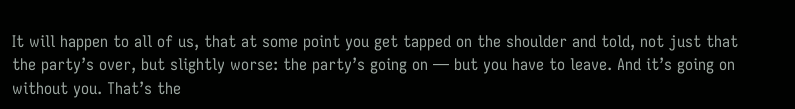It will happen to all of us, that at some point you get tapped on the shoulder and told, not just that the party’s over, but slightly worse: the party’s going on — but you have to leave. And it’s going on without you. That’s the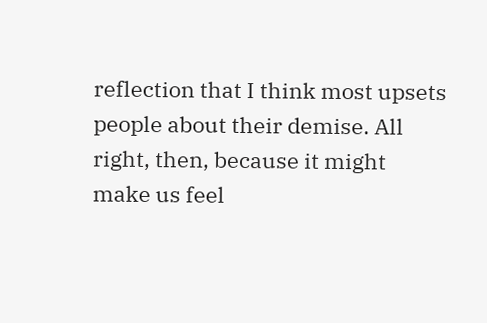reflection that I think most upsets people about their demise. All right, then, because it might make us feel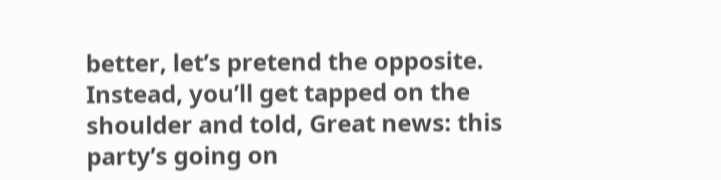better, let’s pretend the opposite. Instead, you’ll get tapped on the shoulder and told, Great news: this party’s going on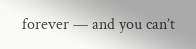forever — and you can’t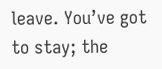leave. You’ve got to stay; the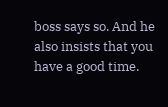boss says so. And he also insists that you have a good time.